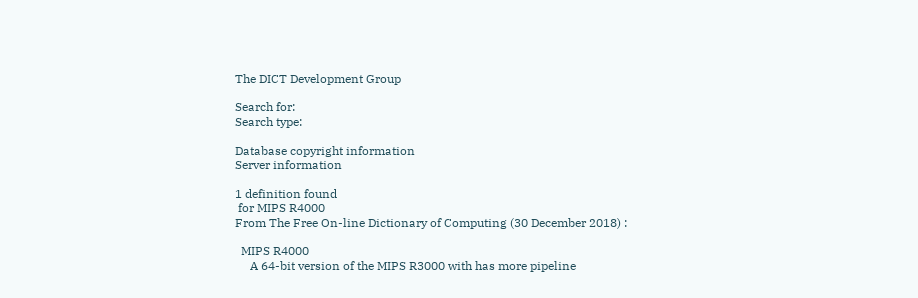The DICT Development Group

Search for:
Search type:

Database copyright information
Server information

1 definition found
 for MIPS R4000
From The Free On-line Dictionary of Computing (30 December 2018) :

  MIPS R4000
     A 64-bit version of the MIPS R3000 with has more pipeline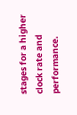stages for a higher clock rate and performance.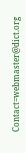Contact=webmaster@dict.org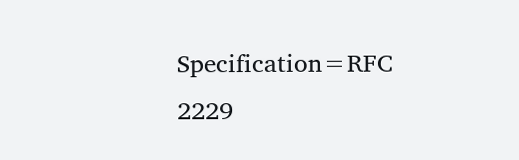Specification=RFC 2229